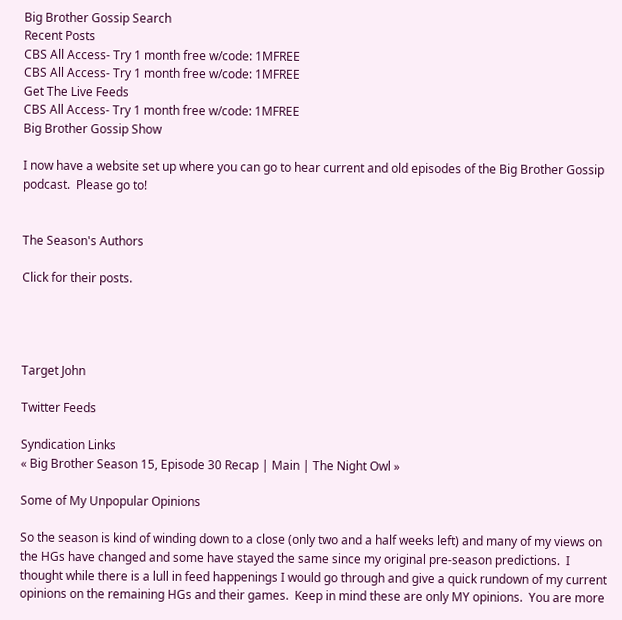Big Brother Gossip Search
Recent Posts
CBS All Access- Try 1 month free w/code: 1MFREE
CBS All Access- Try 1 month free w/code: 1MFREE
Get The Live Feeds
CBS All Access- Try 1 month free w/code: 1MFREE
Big Brother Gossip Show

I now have a website set up where you can go to hear current and old episodes of the Big Brother Gossip podcast.  Please go to!


The Season's Authors

Click for their posts.




Target John

Twitter Feeds

Syndication Links
« Big Brother Season 15, Episode 30 Recap | Main | The Night Owl »

Some of My Unpopular Opinions

So the season is kind of winding down to a close (only two and a half weeks left) and many of my views on the HGs have changed and some have stayed the same since my original pre-season predictions.  I thought while there is a lull in feed happenings I would go through and give a quick rundown of my current opinions on the remaining HGs and their games.  Keep in mind these are only MY opinions.  You are more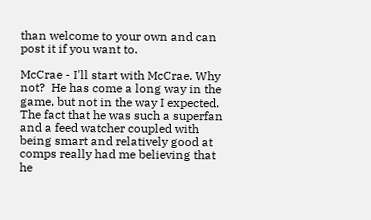than welcome to your own and can post it if you want to.

McCrae - I'll start with McCrae. Why not?  He has come a long way in the game, but not in the way I expected.  The fact that he was such a superfan and a feed watcher coupled with being smart and relatively good at comps really had me believing that he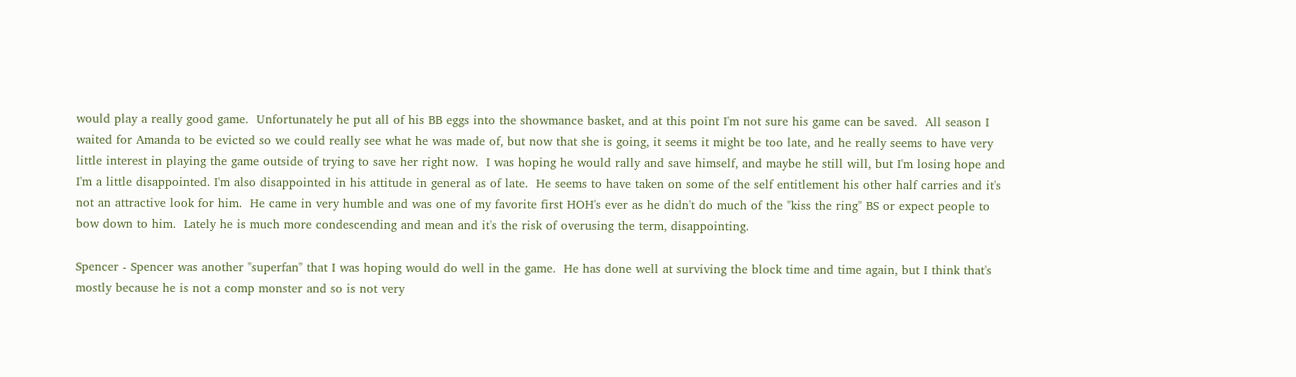would play a really good game.  Unfortunately he put all of his BB eggs into the showmance basket, and at this point I'm not sure his game can be saved.  All season I waited for Amanda to be evicted so we could really see what he was made of, but now that she is going, it seems it might be too late, and he really seems to have very little interest in playing the game outside of trying to save her right now.  I was hoping he would rally and save himself, and maybe he still will, but I'm losing hope and I'm a little disappointed. I'm also disappointed in his attitude in general as of late.  He seems to have taken on some of the self entitlement his other half carries and it's not an attractive look for him.  He came in very humble and was one of my favorite first HOH's ever as he didn't do much of the "kiss the ring" BS or expect people to bow down to him.  Lately he is much more condescending and mean and it's the risk of overusing the term, disappointing.

Spencer - Spencer was another "superfan" that I was hoping would do well in the game.  He has done well at surviving the block time and time again, but I think that's mostly because he is not a comp monster and so is not very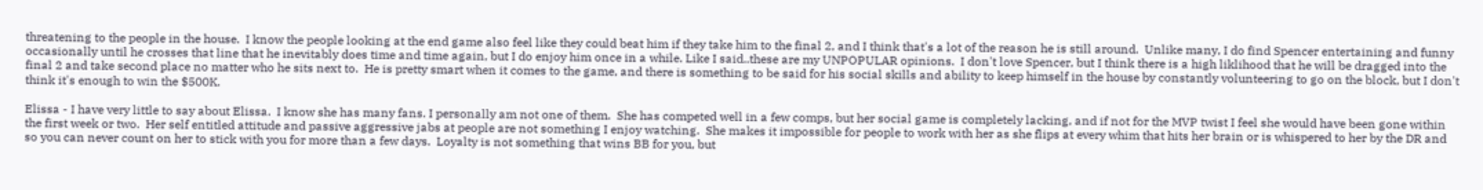threatening to the people in the house.  I know the people looking at the end game also feel like they could beat him if they take him to the final 2, and I think that's a lot of the reason he is still around.  Unlike many, I do find Spencer entertaining and funny occasionally until he crosses that line that he inevitably does time and time again, but I do enjoy him once in a while. Like I said..these are my UNPOPULAR opinions.  I don't love Spencer, but I think there is a high liklihood that he will be dragged into the final 2 and take second place no matter who he sits next to.  He is pretty smart when it comes to the game, and there is something to be said for his social skills and ability to keep himself in the house by constantly volunteering to go on the block, but I don't think it's enough to win the $500K.

Elissa - I have very little to say about Elissa.  I know she has many fans. I personally am not one of them.  She has competed well in a few comps, but her social game is completely lacking, and if not for the MVP twist I feel she would have been gone within the first week or two.  Her self entitled attitude and passive aggressive jabs at people are not something I enjoy watching.  She makes it impossible for people to work with her as she flips at every whim that hits her brain or is whispered to her by the DR and so you can never count on her to stick with you for more than a few days.  Loyalty is not something that wins BB for you, but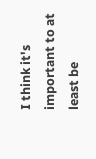I think it's important to at least be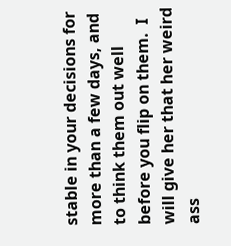stable in your decisions for more than a few days, and to think them out well before you flip on them.  I will give her that her weird ass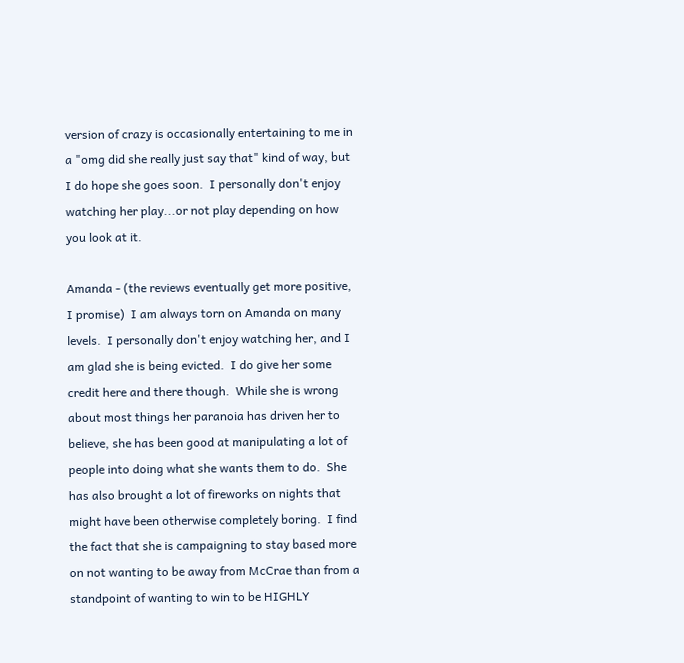version of crazy is occasionally entertaining to me in a "omg did she really just say that" kind of way, but I do hope she goes soon.  I personally don't enjoy watching her play...or not play depending on how you look at it.

Amanda - (the reviews eventually get more positive, I promise)  I am always torn on Amanda on many levels.  I personally don't enjoy watching her, and I am glad she is being evicted.  I do give her some credit here and there though.  While she is wrong about most things her paranoia has driven her to believe, she has been good at manipulating a lot of people into doing what she wants them to do.  She has also brought a lot of fireworks on nights that might have been otherwise completely boring.  I find the fact that she is campaigning to stay based more on not wanting to be away from McCrae than from a standpoint of wanting to win to be HIGHLY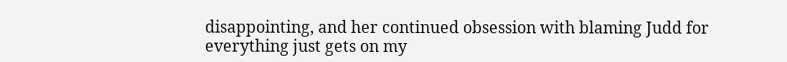disappointing, and her continued obsession with blaming Judd for everything just gets on my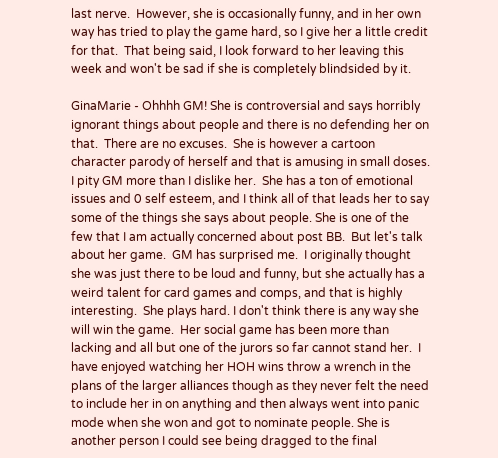last nerve.  However, she is occasionally funny, and in her own way has tried to play the game hard, so I give her a little credit for that.  That being said, I look forward to her leaving this week and won't be sad if she is completely blindsided by it.

GinaMarie - Ohhhh GM! She is controversial and says horribly ignorant things about people and there is no defending her on that.  There are no excuses.  She is however a cartoon character parody of herself and that is amusing in small doses.  I pity GM more than I dislike her.  She has a ton of emotional issues and 0 self esteem, and I think all of that leads her to say some of the things she says about people. She is one of the few that I am actually concerned about post BB.  But let's talk about her game.  GM has surprised me.  I originally thought she was just there to be loud and funny, but she actually has a weird talent for card games and comps, and that is highly interesting.  She plays hard. I don't think there is any way she will win the game.  Her social game has been more than lacking and all but one of the jurors so far cannot stand her.  I have enjoyed watching her HOH wins throw a wrench in the plans of the larger alliances though as they never felt the need to include her in on anything and then always went into panic mode when she won and got to nominate people. She is another person I could see being dragged to the final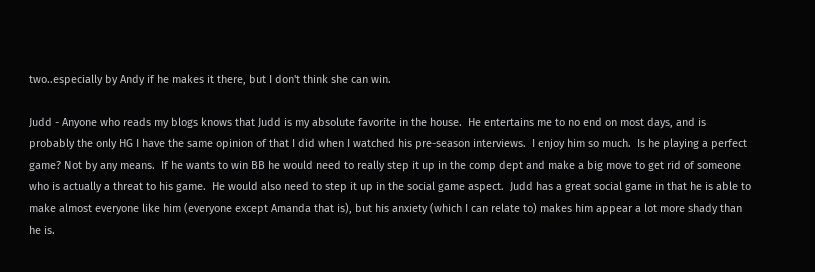two..especially by Andy if he makes it there, but I don't think she can win.

Judd - Anyone who reads my blogs knows that Judd is my absolute favorite in the house.  He entertains me to no end on most days, and is probably the only HG I have the same opinion of that I did when I watched his pre-season interviews.  I enjoy him so much.  Is he playing a perfect game? Not by any means.  If he wants to win BB he would need to really step it up in the comp dept and make a big move to get rid of someone who is actually a threat to his game.  He would also need to step it up in the social game aspect.  Judd has a great social game in that he is able to make almost everyone like him (everyone except Amanda that is), but his anxiety (which I can relate to) makes him appear a lot more shady than he is.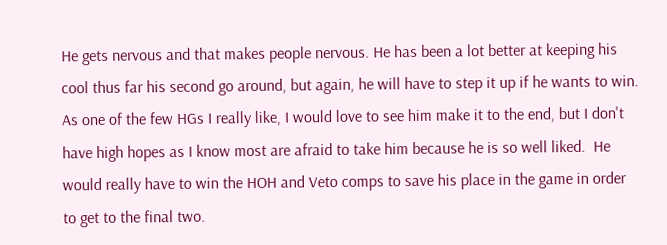He gets nervous and that makes people nervous. He has been a lot better at keeping his cool thus far his second go around, but again, he will have to step it up if he wants to win.  As one of the few HGs I really like, I would love to see him make it to the end, but I don't have high hopes as I know most are afraid to take him because he is so well liked.  He would really have to win the HOH and Veto comps to save his place in the game in order to get to the final two.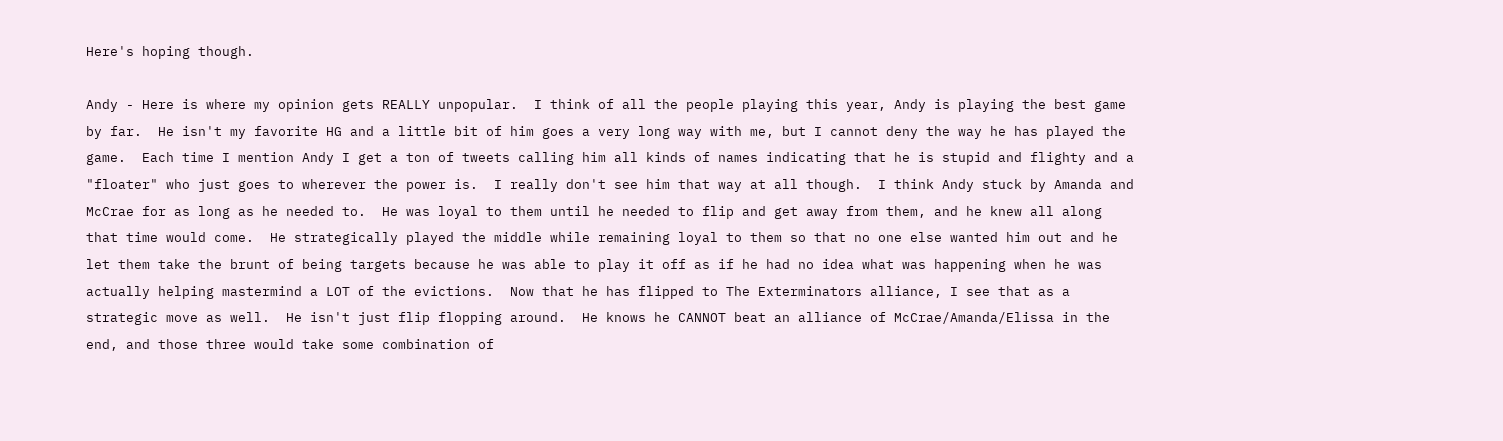Here's hoping though.

Andy - Here is where my opinion gets REALLY unpopular.  I think of all the people playing this year, Andy is playing the best game by far.  He isn't my favorite HG and a little bit of him goes a very long way with me, but I cannot deny the way he has played the game.  Each time I mention Andy I get a ton of tweets calling him all kinds of names indicating that he is stupid and flighty and a "floater" who just goes to wherever the power is.  I really don't see him that way at all though.  I think Andy stuck by Amanda and McCrae for as long as he needed to.  He was loyal to them until he needed to flip and get away from them, and he knew all along that time would come.  He strategically played the middle while remaining loyal to them so that no one else wanted him out and he let them take the brunt of being targets because he was able to play it off as if he had no idea what was happening when he was actually helping mastermind a LOT of the evictions.  Now that he has flipped to The Exterminators alliance, I see that as a strategic move as well.  He isn't just flip flopping around.  He knows he CANNOT beat an alliance of McCrae/Amanda/Elissa in the end, and those three would take some combination of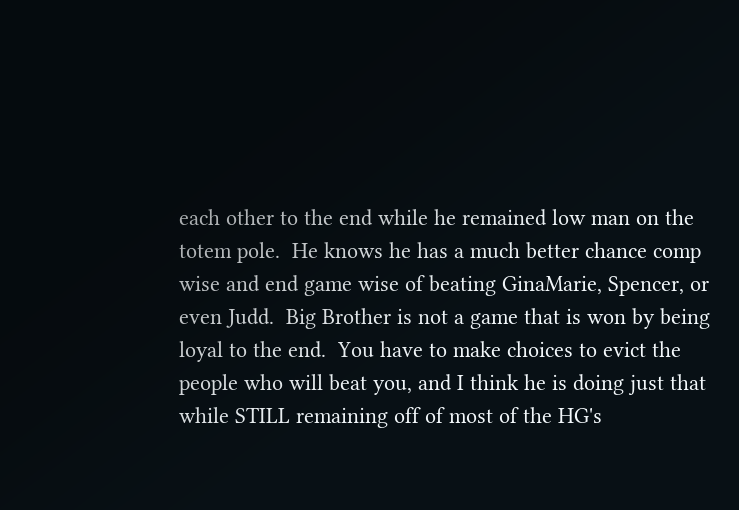each other to the end while he remained low man on the totem pole.  He knows he has a much better chance comp wise and end game wise of beating GinaMarie, Spencer, or even Judd.  Big Brother is not a game that is won by being loyal to the end.  You have to make choices to evict the people who will beat you, and I think he is doing just that while STILL remaining off of most of the HG's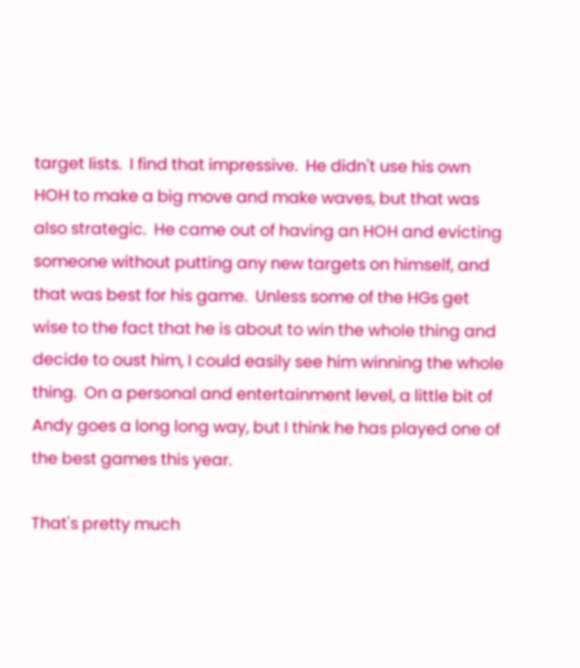target lists.  I find that impressive.  He didn't use his own HOH to make a big move and make waves, but that was also strategic.  He came out of having an HOH and evicting someone without putting any new targets on himself, and that was best for his game.  Unless some of the HGs get wise to the fact that he is about to win the whole thing and decide to oust him, I could easily see him winning the whole thing.  On a personal and entertainment level, a little bit of Andy goes a long long way, but I think he has played one of the best games this year.

That's pretty much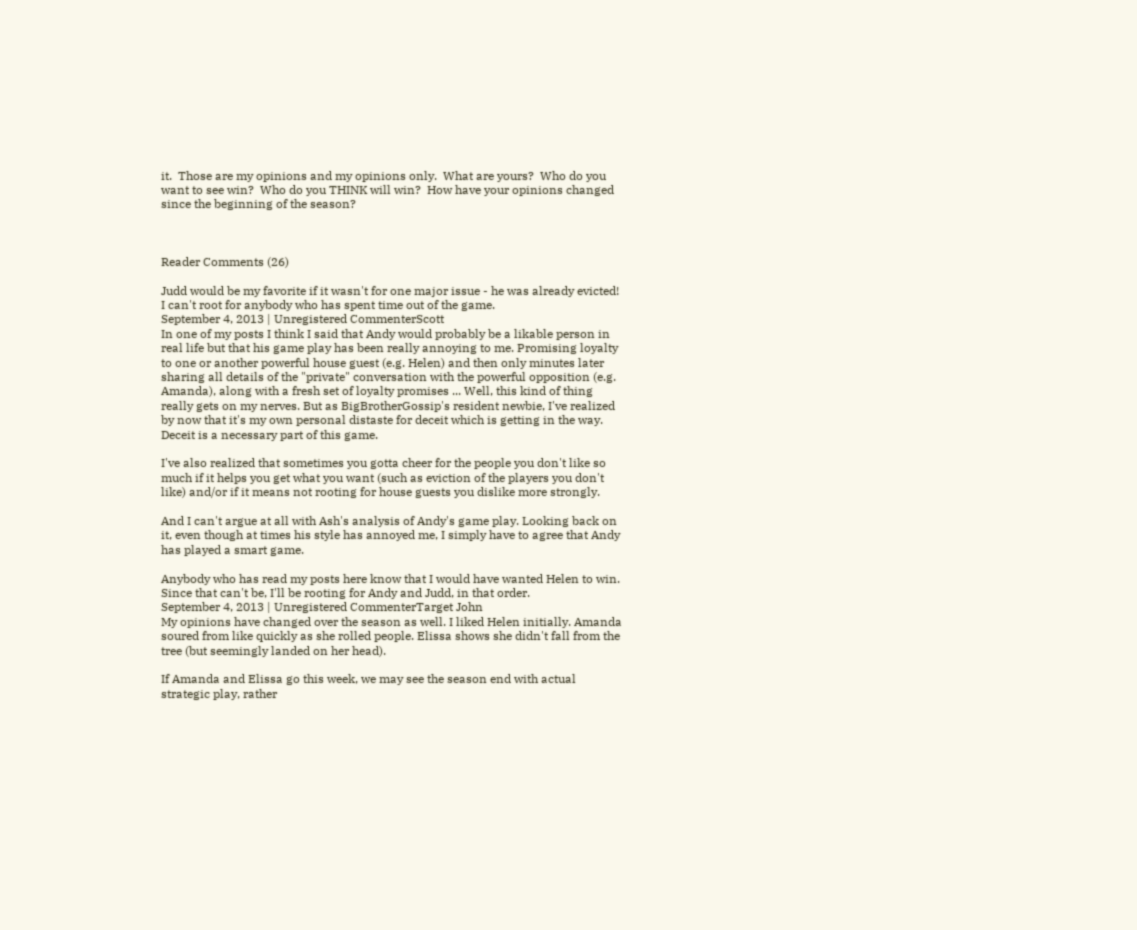it.  Those are my opinions and my opinions only.  What are yours?  Who do you want to see win?  Who do you THINK will win?  How have your opinions changed since the beginning of the season?



Reader Comments (26)

Judd would be my favorite if it wasn't for one major issue - he was already evicted! I can't root for anybody who has spent time out of the game.
September 4, 2013 | Unregistered CommenterScott
In one of my posts I think I said that Andy would probably be a likable person in real life but that his game play has been really annoying to me. Promising loyalty to one or another powerful house guest (e.g. Helen) and then only minutes later sharing all details of the "private" conversation with the powerful opposition (e.g. Amanda), along with a fresh set of loyalty promises ... Well, this kind of thing really gets on my nerves. But as BigBrotherGossip's resident newbie, I've realized by now that it's my own personal distaste for deceit which is getting in the way. Deceit is a necessary part of this game.

I've also realized that sometimes you gotta cheer for the people you don't like so much if it helps you get what you want (such as eviction of the players you don't like) and/or if it means not rooting for house guests you dislike more strongly.

And I can't argue at all with Ash's analysis of Andy's game play. Looking back on it, even though at times his style has annoyed me, I simply have to agree that Andy has played a smart game.

Anybody who has read my posts here know that I would have wanted Helen to win. Since that can't be, I'll be rooting for Andy and Judd, in that order.
September 4, 2013 | Unregistered CommenterTarget John
My opinions have changed over the season as well. I liked Helen initially. Amanda soured from like quickly as she rolled people. Elissa shows she didn't fall from the tree (but seemingly landed on her head).

If Amanda and Elissa go this week, we may see the season end with actual strategic play, rather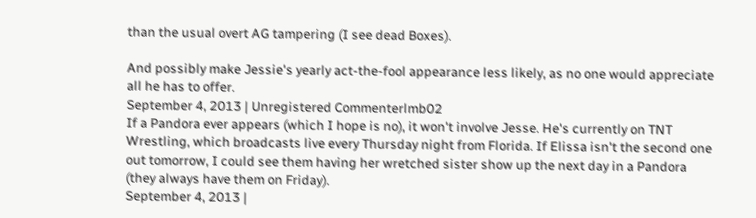than the usual overt AG tampering (I see dead Boxes).

And possibly make Jessie's yearly act-the-fool appearance less likely, as no one would appreciate all he has to offer.
September 4, 2013 | Unregistered Commenterlmb02
If a Pandora ever appears (which I hope is no), it won't involve Jesse. He's currently on TNT Wrestling, which broadcasts live every Thursday night from Florida. If Elissa isn't the second one out tomorrow, I could see them having her wretched sister show up the next day in a Pandora (they always have them on Friday).
September 4, 2013 |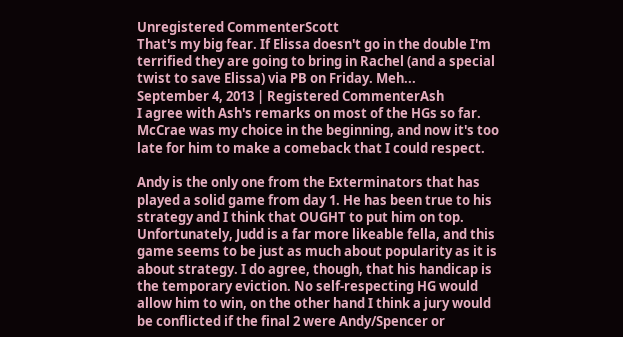Unregistered CommenterScott
That's my big fear. If Elissa doesn't go in the double I'm terrified they are going to bring in Rachel (and a special twist to save Elissa) via PB on Friday. Meh...
September 4, 2013 | Registered CommenterAsh
I agree with Ash's remarks on most of the HGs so far. McCrae was my choice in the beginning, and now it's too late for him to make a comeback that I could respect.

Andy is the only one from the Exterminators that has played a solid game from day 1. He has been true to his strategy and I think that OUGHT to put him on top. Unfortunately, Judd is a far more likeable fella, and this game seems to be just as much about popularity as it is about strategy. I do agree, though, that his handicap is the temporary eviction. No self-respecting HG would allow him to win, on the other hand I think a jury would be conflicted if the final 2 were Andy/Spencer or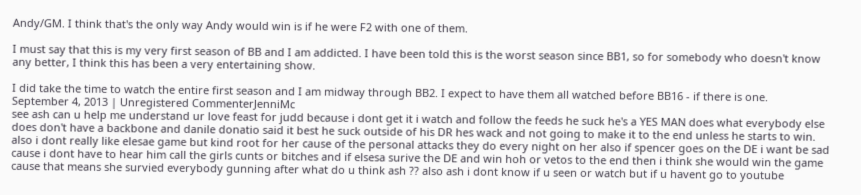Andy/GM. I think that's the only way Andy would win is if he were F2 with one of them.

I must say that this is my very first season of BB and I am addicted. I have been told this is the worst season since BB1, so for somebody who doesn't know any better, I think this has been a very entertaining show.

I did take the time to watch the entire first season and I am midway through BB2. I expect to have them all watched before BB16 - if there is one.
September 4, 2013 | Unregistered CommenterJenniMc
see ash can u help me understand ur love feast for judd because i dont get it i watch and follow the feeds he suck he's a YES MAN does what everybody else does don't have a backbone and danile donatio said it best he suck outside of his DR hes wack and not going to make it to the end unless he starts to win. also i dont really like elesae game but kind root for her cause of the personal attacks they do every night on her also if spencer goes on the DE i want be sad cause i dont have to hear him call the girls cunts or bitches and if elsesa surive the DE and win hoh or vetos to the end then i think she would win the game cause that means she survied everybody gunning after what do u think ash ?? also ash i dont know if u seen or watch but if u havent go to youtube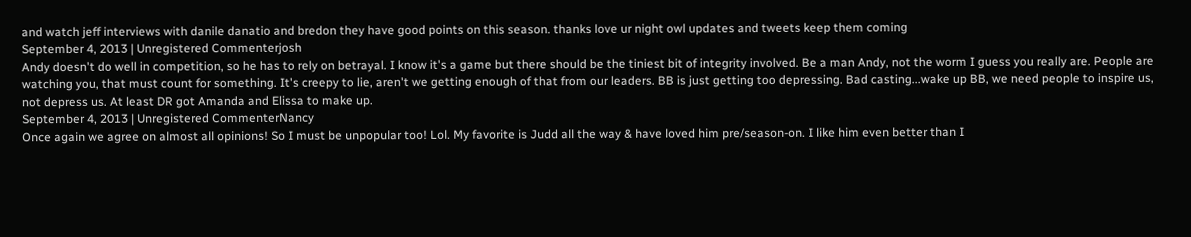and watch jeff interviews with danile danatio and bredon they have good points on this season. thanks love ur night owl updates and tweets keep them coming
September 4, 2013 | Unregistered Commenterjosh
Andy doesn't do well in competition, so he has to rely on betrayal. I know it's a game but there should be the tiniest bit of integrity involved. Be a man Andy, not the worm I guess you really are. People are watching you, that must count for something. It's creepy to lie, aren't we getting enough of that from our leaders. BB is just getting too depressing. Bad casting...wake up BB, we need people to inspire us, not depress us. At least DR got Amanda and Elissa to make up.
September 4, 2013 | Unregistered CommenterNancy
Once again we agree on almost all opinions! So I must be unpopular too! Lol. My favorite is Judd all the way & have loved him pre/season-on. I like him even better than I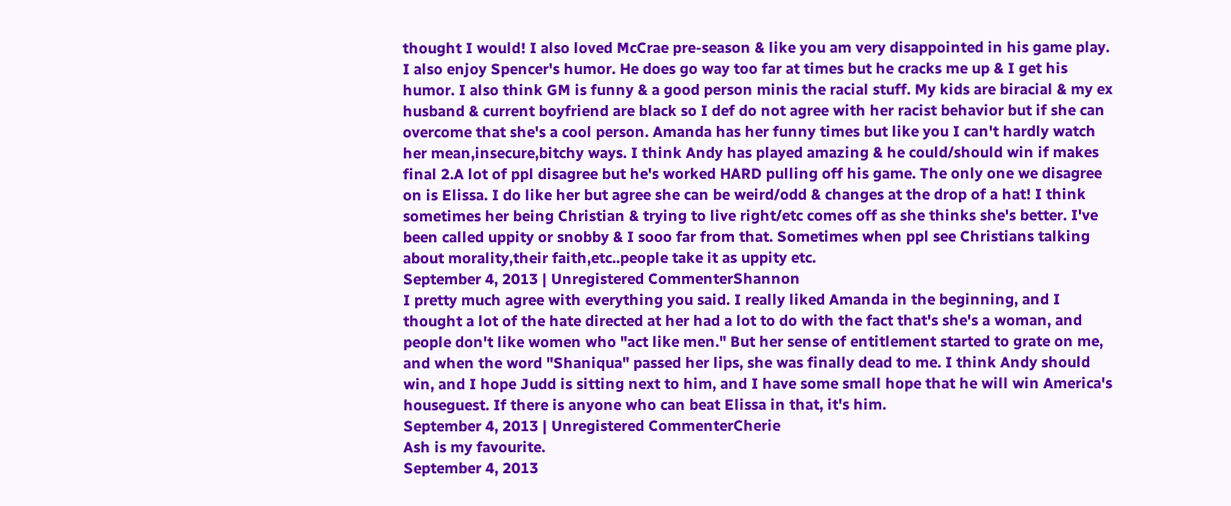thought I would! I also loved McCrae pre-season & like you am very disappointed in his game play. I also enjoy Spencer's humor. He does go way too far at times but he cracks me up & I get his humor. I also think GM is funny & a good person minis the racial stuff. My kids are biracial & my ex husband & current boyfriend are black so I def do not agree with her racist behavior but if she can overcome that she's a cool person. Amanda has her funny times but like you I can't hardly watch her mean,insecure,bitchy ways. I think Andy has played amazing & he could/should win if makes final 2.A lot of ppl disagree but he's worked HARD pulling off his game. The only one we disagree on is Elissa. I do like her but agree she can be weird/odd & changes at the drop of a hat! I think sometimes her being Christian & trying to live right/etc comes off as she thinks she's better. I've been called uppity or snobby & I sooo far from that. Sometimes when ppl see Christians talking about morality,their faith,etc..people take it as uppity etc.
September 4, 2013 | Unregistered CommenterShannon
I pretty much agree with everything you said. I really liked Amanda in the beginning, and I thought a lot of the hate directed at her had a lot to do with the fact that's she's a woman, and people don't like women who "act like men." But her sense of entitlement started to grate on me, and when the word "Shaniqua" passed her lips, she was finally dead to me. I think Andy should win, and I hope Judd is sitting next to him, and I have some small hope that he will win America's houseguest. If there is anyone who can beat Elissa in that, it's him.
September 4, 2013 | Unregistered CommenterCherie
Ash is my favourite.
September 4, 2013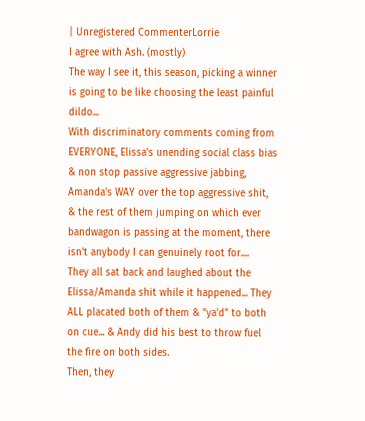| Unregistered CommenterLorrie
I agree with Ash. (mostly)
The way I see it, this season, picking a winner is going to be like choosing the least painful dildo...
With discriminatory comments coming from EVERYONE, Elissa's unending social class bias & non stop passive aggressive jabbing, Amanda's WAY over the top aggressive shit, & the rest of them jumping on which ever bandwagon is passing at the moment, there isn't anybody I can genuinely root for....
They all sat back and laughed about the Elissa/Amanda shit while it happened... They ALL placated both of them & "ya'd" to both on cue... & Andy did his best to throw fuel the fire on both sides.
Then, they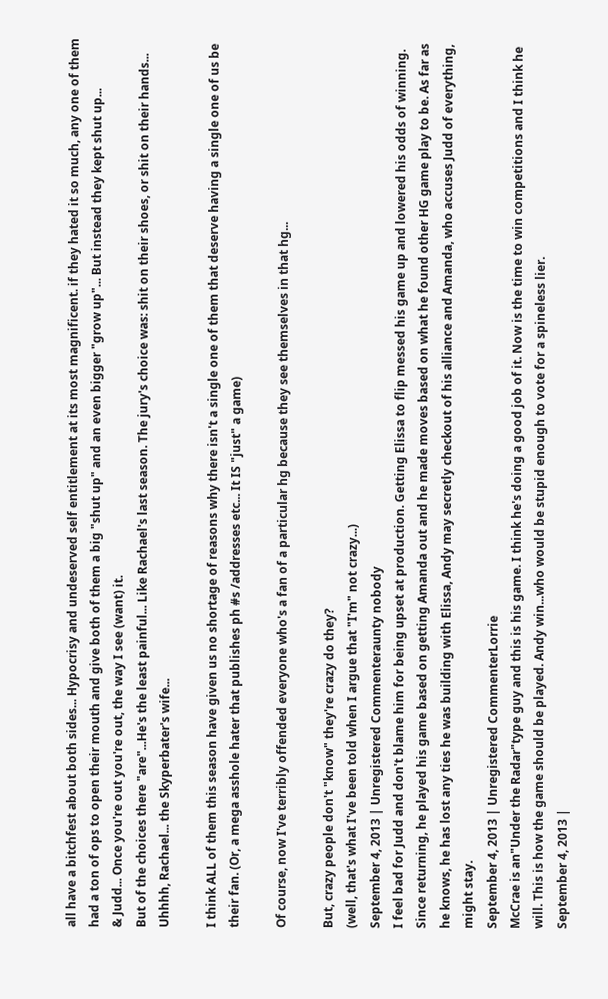all have a bitchfest about both sides... Hypocrisy and undeserved self entitlement at its most magnificent. if they hated it so much, any one of them had a ton of ops to open their mouth and give both of them a big "shut up" and an even bigger "grow up"... But instead they kept shut up...
& Judd... Once you're out you're out, the way I see (want) it.
But of the choices there "are"...He's the least painful... Like Rachael's last season. The jury's choice was: shit on their shoes, or shit on their hands... Uhhhh, Rachael... the Skyperbater's wife...

I think ALL of them this season have given us no shortage of reasons why there isn't a single one of them that deserve having a single one of us be their fan. (Or, a mega asshole hater that publishes ph #s /addresses etc... It IS "just" a game)

Of course, now I've terribly offended everyone who's a fan of a particular hg because they see themselves in that hg...

But, crazy people don't "know" they're crazy do they?
(well, that's what I've been told when I argue that "I'm" not crazy...)
September 4, 2013 | Unregistered Commenteraunty nobody
I feel bad for Judd and don't blame him for being upset at production. Getting Elissa to flip messed his game up and lowered his odds of winning. Since returning, he played his game based on getting Amanda out and he made moves based on what he found other HG game play to be. As far as he knows, he has lost any ties he was building with Elissa, Andy may secretly checkout of his alliance and Amanda, who accuses Judd of everything, might stay.
September 4, 2013 | Unregistered CommenterLorrie
McCrae is an"Under the Radar"type guy and this is his game. I think he's doing a good job of it. Now is the time to win competitions and I think he will. This is how the game should be played. Andy win...who would be stupid enough to vote for a spineless lier.
September 4, 2013 |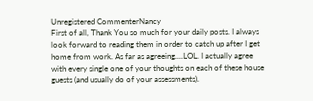Unregistered CommenterNancy
First of all, Thank You so much for your daily posts. I always look forward to reading them in order to catch up after I get home from work. As far as agreeing....LOL. I actually agree with every single one of your thoughts on each of these house guests (and usually do of your assessments).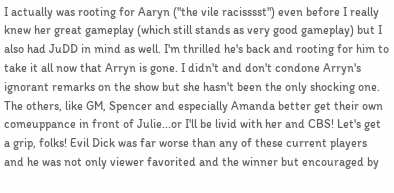I actually was rooting for Aaryn ("the vile racisssst") even before I really knew her great gameplay (which still stands as very good gameplay) but I also had JuDD in mind as well. I'm thrilled he's back and rooting for him to take it all now that Arryn is gone. I didn't and don't condone Arryn's ignorant remarks on the show but she hasn't been the only shocking one. The others, like GM, Spencer and especially Amanda better get their own comeuppance in front of Julie...or I'll be livid with her and CBS! Let's get a grip, folks! Evil Dick was far worse than any of these current players and he was not only viewer favorited and the winner but encouraged by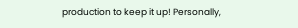production to keep it up! Personally,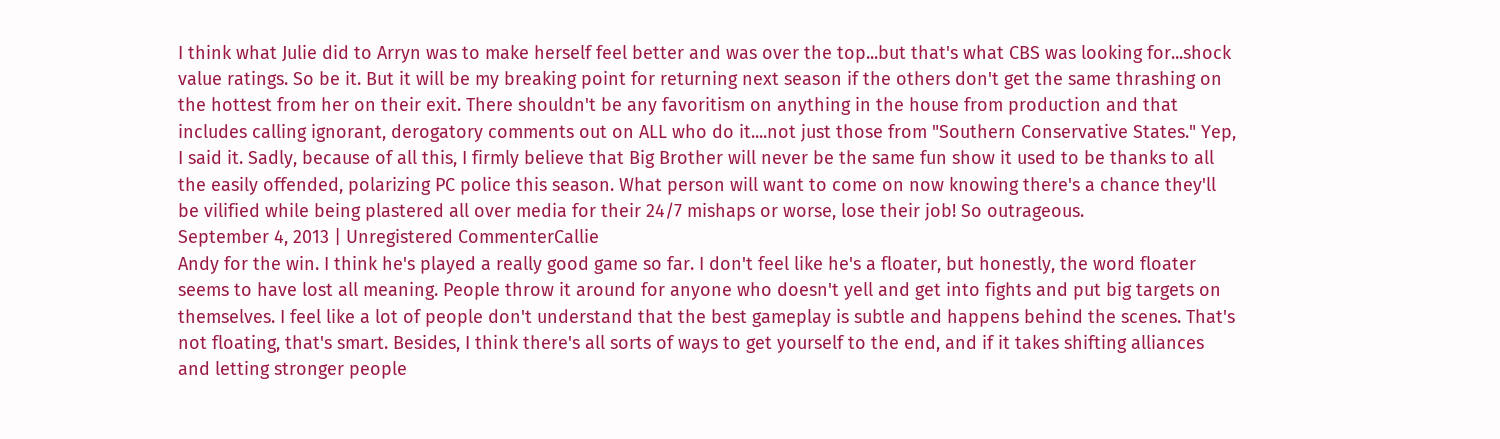I think what Julie did to Arryn was to make herself feel better and was over the top...but that's what CBS was looking for...shock value ratings. So be it. But it will be my breaking point for returning next season if the others don't get the same thrashing on the hottest from her on their exit. There shouldn't be any favoritism on anything in the house from production and that includes calling ignorant, derogatory comments out on ALL who do it....not just those from "Southern Conservative States." Yep, I said it. Sadly, because of all this, I firmly believe that Big Brother will never be the same fun show it used to be thanks to all the easily offended, polarizing PC police this season. What person will want to come on now knowing there's a chance they'll be vilified while being plastered all over media for their 24/7 mishaps or worse, lose their job! So outrageous.
September 4, 2013 | Unregistered CommenterCallie
Andy for the win. I think he's played a really good game so far. I don't feel like he's a floater, but honestly, the word floater seems to have lost all meaning. People throw it around for anyone who doesn't yell and get into fights and put big targets on themselves. I feel like a lot of people don't understand that the best gameplay is subtle and happens behind the scenes. That's not floating, that's smart. Besides, I think there's all sorts of ways to get yourself to the end, and if it takes shifting alliances and letting stronger people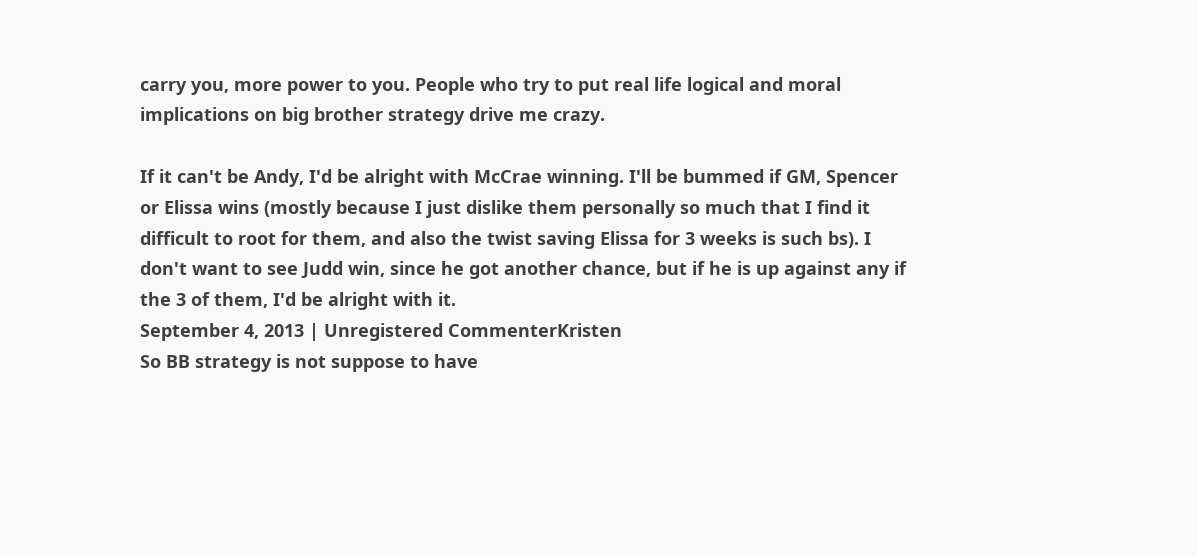carry you, more power to you. People who try to put real life logical and moral implications on big brother strategy drive me crazy.

If it can't be Andy, I'd be alright with McCrae winning. I'll be bummed if GM, Spencer or Elissa wins (mostly because I just dislike them personally so much that I find it difficult to root for them, and also the twist saving Elissa for 3 weeks is such bs). I don't want to see Judd win, since he got another chance, but if he is up against any if the 3 of them, I'd be alright with it.
September 4, 2013 | Unregistered CommenterKristen
So BB strategy is not suppose to have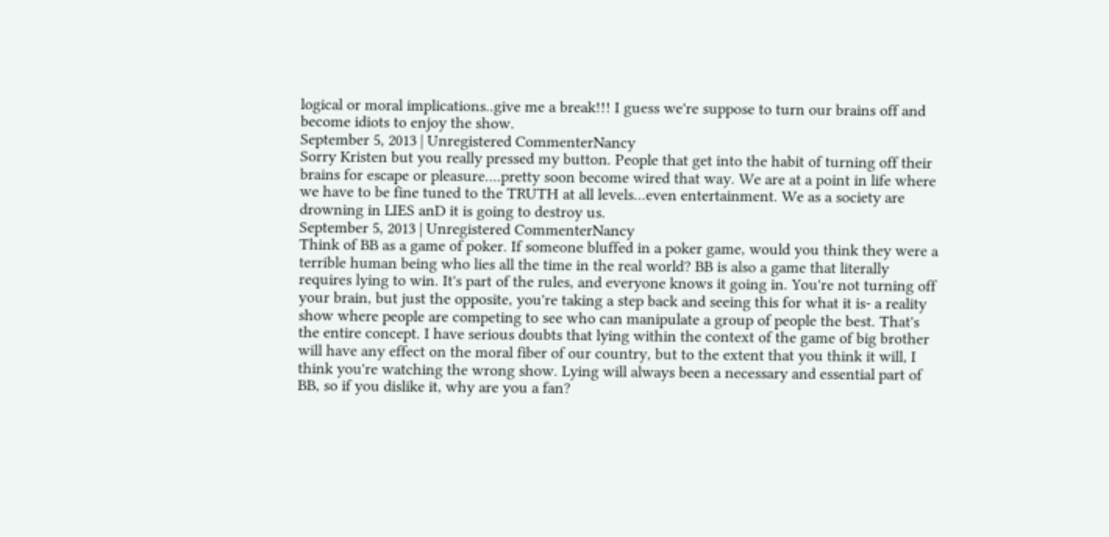logical or moral implications..give me a break!!! I guess we're suppose to turn our brains off and become idiots to enjoy the show.
September 5, 2013 | Unregistered CommenterNancy
Sorry Kristen but you really pressed my button. People that get into the habit of turning off their brains for escape or pleasure....pretty soon become wired that way. We are at a point in life where we have to be fine tuned to the TRUTH at all levels...even entertainment. We as a society are drowning in LIES anD it is going to destroy us.
September 5, 2013 | Unregistered CommenterNancy
Think of BB as a game of poker. If someone bluffed in a poker game, would you think they were a terrible human being who lies all the time in the real world? BB is also a game that literally requires lying to win. It's part of the rules, and everyone knows it going in. You're not turning off your brain, but just the opposite, you're taking a step back and seeing this for what it is- a reality show where people are competing to see who can manipulate a group of people the best. That's the entire concept. I have serious doubts that lying within the context of the game of big brother will have any effect on the moral fiber of our country, but to the extent that you think it will, I think you're watching the wrong show. Lying will always been a necessary and essential part of BB, so if you dislike it, why are you a fan?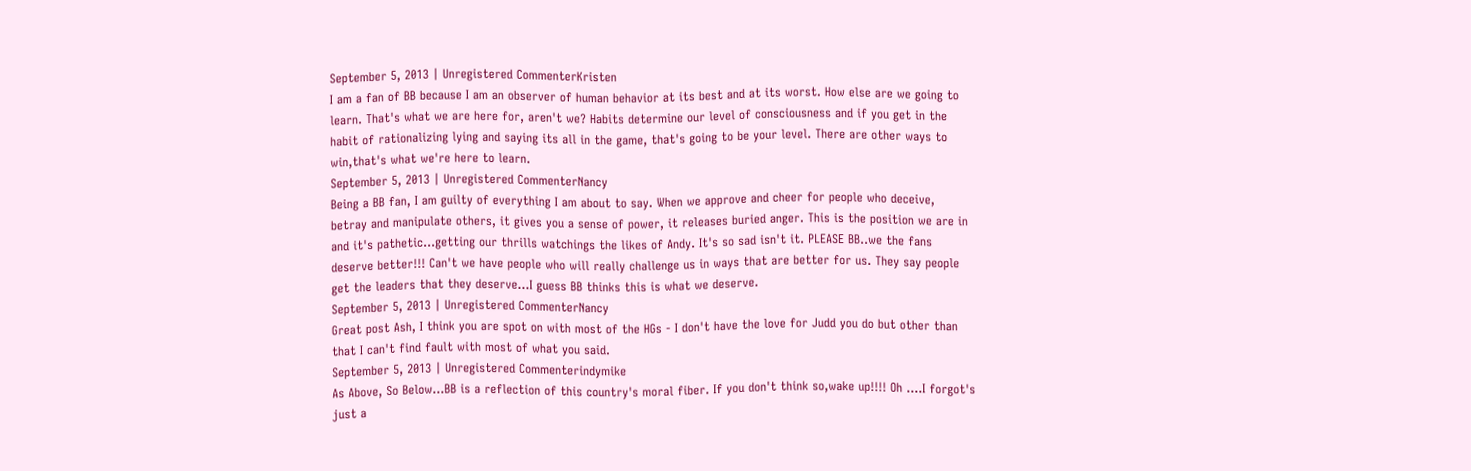September 5, 2013 | Unregistered CommenterKristen
I am a fan of BB because I am an observer of human behavior at its best and at its worst. How else are we going to learn. That's what we are here for, aren't we? Habits determine our level of consciousness and if you get in the habit of rationalizing lying and saying its all in the game, that's going to be your level. There are other ways to win,that's what we're here to learn.
September 5, 2013 | Unregistered CommenterNancy
Being a BB fan, I am guilty of everything I am about to say. When we approve and cheer for people who deceive, betray and manipulate others, it gives you a sense of power, it releases buried anger. This is the position we are in and it's pathetic...getting our thrills watchings the likes of Andy. It's so sad isn't it. PLEASE BB..we the fans deserve better!!! Can't we have people who will really challenge us in ways that are better for us. They say people get the leaders that they deserve...I guess BB thinks this is what we deserve.
September 5, 2013 | Unregistered CommenterNancy
Great post Ash, I think you are spot on with most of the HGs - I don't have the love for Judd you do but other than that I can't find fault with most of what you said.
September 5, 2013 | Unregistered Commenterindymike
As Above, So Below...BB is a reflection of this country's moral fiber. If you don't think so,wake up!!!! Oh ....I forgot's just a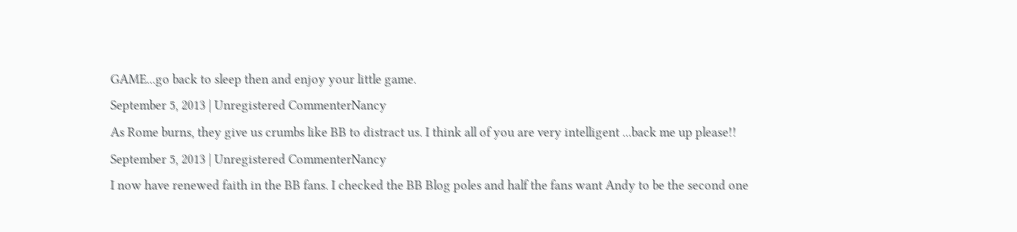GAME...go back to sleep then and enjoy your little game.
September 5, 2013 | Unregistered CommenterNancy
As Rome burns, they give us crumbs like BB to distract us. I think all of you are very intelligent ...back me up please!!
September 5, 2013 | Unregistered CommenterNancy
I now have renewed faith in the BB fans. I checked the BB Blog poles and half the fans want Andy to be the second one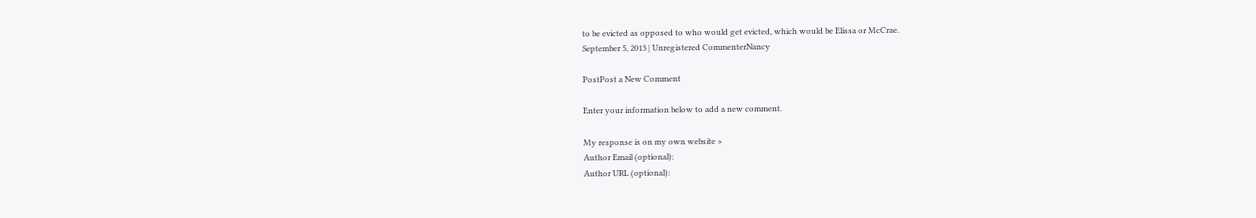to be evicted as opposed to who would get evicted, which would be Elissa or McCrae.
September 5, 2013 | Unregistered CommenterNancy

PostPost a New Comment

Enter your information below to add a new comment.

My response is on my own website »
Author Email (optional):
Author URL (optional):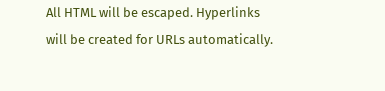All HTML will be escaped. Hyperlinks will be created for URLs automatically.